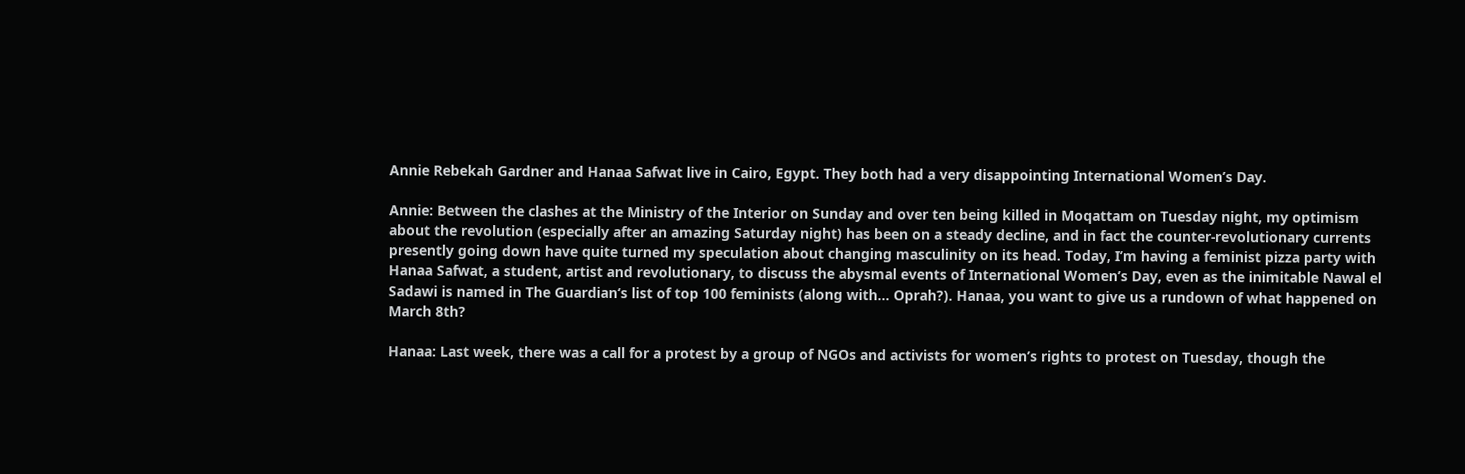Annie Rebekah Gardner and Hanaa Safwat live in Cairo, Egypt. They both had a very disappointing International Women’s Day.

Annie: Between the clashes at the Ministry of the Interior on Sunday and over ten being killed in Moqattam on Tuesday night, my optimism about the revolution (especially after an amazing Saturday night) has been on a steady decline, and in fact the counter-revolutionary currents presently going down have quite turned my speculation about changing masculinity on its head. Today, I’m having a feminist pizza party with Hanaa Safwat, a student, artist and revolutionary, to discuss the abysmal events of International Women’s Day, even as the inimitable Nawal el Sadawi is named in The Guardian‘s list of top 100 feminists (along with… Oprah?). Hanaa, you want to give us a rundown of what happened on March 8th?

Hanaa: Last week, there was a call for a protest by a group of NGOs and activists for women’s rights to protest on Tuesday, though the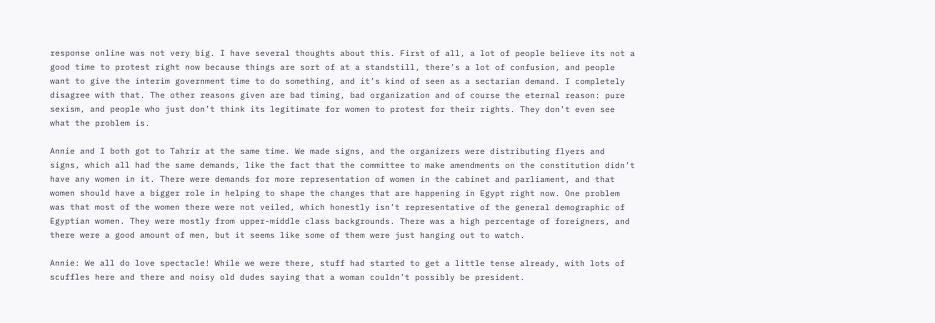response online was not very big. I have several thoughts about this. First of all, a lot of people believe its not a good time to protest right now because things are sort of at a standstill, there’s a lot of confusion, and people want to give the interim government time to do something, and it’s kind of seen as a sectarian demand. I completely disagree with that. The other reasons given are bad timing, bad organization and of course the eternal reason: pure sexism, and people who just don’t think its legitimate for women to protest for their rights. They don’t even see what the problem is.

Annie and I both got to Tahrir at the same time. We made signs, and the organizers were distributing flyers and signs, which all had the same demands, like the fact that the committee to make amendments on the constitution didn’t have any women in it. There were demands for more representation of women in the cabinet and parliament, and that women should have a bigger role in helping to shape the changes that are happening in Egypt right now. One problem was that most of the women there were not veiled, which honestly isn’t representative of the general demographic of Egyptian women. They were mostly from upper-middle class backgrounds. There was a high percentage of foreigners, and there were a good amount of men, but it seems like some of them were just hanging out to watch.

Annie: We all do love spectacle! While we were there, stuff had started to get a little tense already, with lots of scuffles here and there and noisy old dudes saying that a woman couldn’t possibly be president.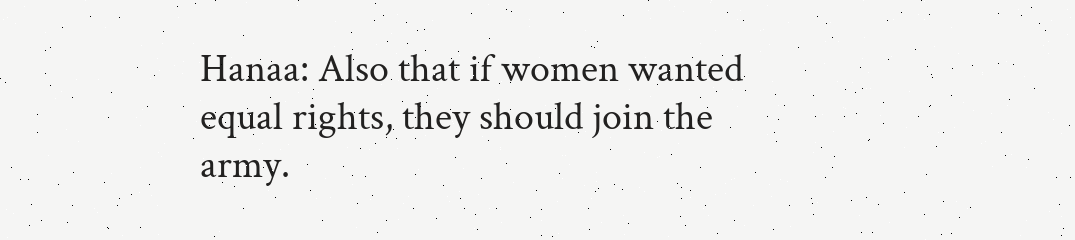Hanaa: Also that if women wanted equal rights, they should join the army.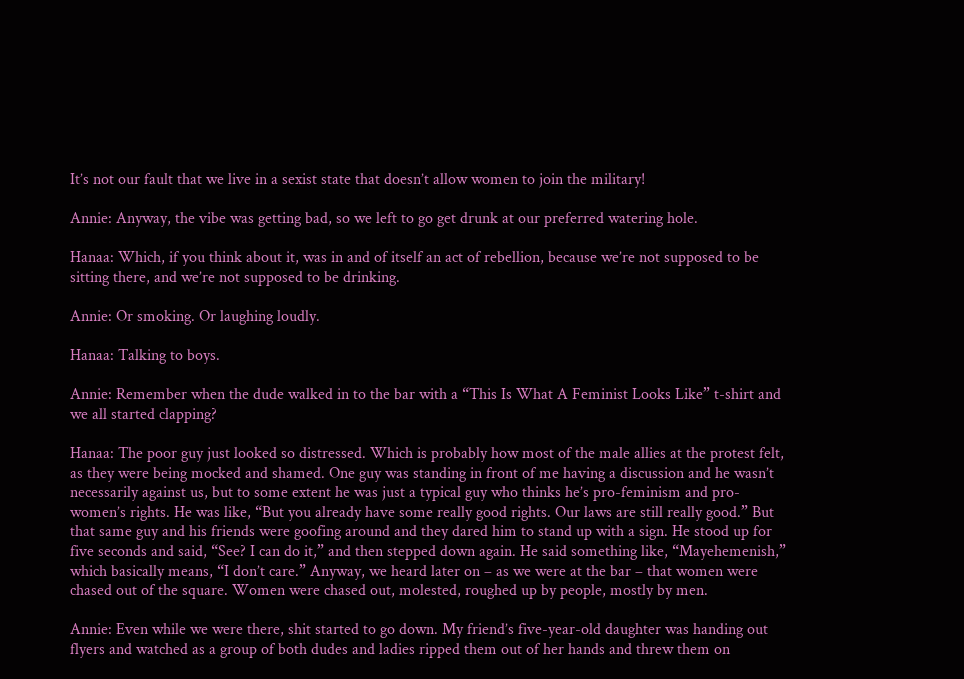It’s not our fault that we live in a sexist state that doesn’t allow women to join the military!

Annie: Anyway, the vibe was getting bad, so we left to go get drunk at our preferred watering hole.

Hanaa: Which, if you think about it, was in and of itself an act of rebellion, because we’re not supposed to be sitting there, and we’re not supposed to be drinking.

Annie: Or smoking. Or laughing loudly.

Hanaa: Talking to boys.

Annie: Remember when the dude walked in to the bar with a “This Is What A Feminist Looks Like” t-shirt and we all started clapping?

Hanaa: The poor guy just looked so distressed. Which is probably how most of the male allies at the protest felt, as they were being mocked and shamed. One guy was standing in front of me having a discussion and he wasn’t necessarily against us, but to some extent he was just a typical guy who thinks he’s pro-feminism and pro-women’s rights. He was like, “But you already have some really good rights. Our laws are still really good.” But that same guy and his friends were goofing around and they dared him to stand up with a sign. He stood up for five seconds and said, “See? I can do it,” and then stepped down again. He said something like, “Mayehemenish,” which basically means, “I don’t care.” Anyway, we heard later on – as we were at the bar – that women were chased out of the square. Women were chased out, molested, roughed up by people, mostly by men.

Annie: Even while we were there, shit started to go down. My friend’s five-year-old daughter was handing out flyers and watched as a group of both dudes and ladies ripped them out of her hands and threw them on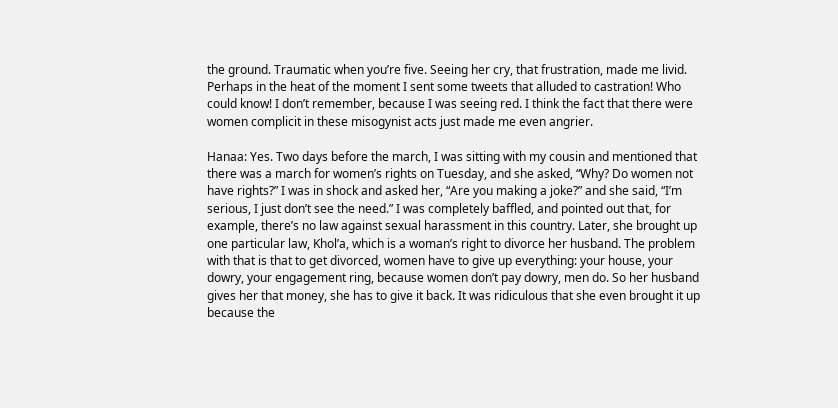the ground. Traumatic when you’re five. Seeing her cry, that frustration, made me livid. Perhaps in the heat of the moment I sent some tweets that alluded to castration! Who could know! I don’t remember, because I was seeing red. I think the fact that there were women complicit in these misogynist acts just made me even angrier.

Hanaa: Yes. Two days before the march, I was sitting with my cousin and mentioned that there was a march for women’s rights on Tuesday, and she asked, “Why? Do women not have rights?” I was in shock and asked her, “Are you making a joke?” and she said, “I’m serious, I just don’t see the need.” I was completely baffled, and pointed out that, for example, there’s no law against sexual harassment in this country. Later, she brought up one particular law, Khol’a, which is a woman’s right to divorce her husband. The problem with that is that to get divorced, women have to give up everything: your house, your dowry, your engagement ring, because women don’t pay dowry, men do. So her husband gives her that money, she has to give it back. It was ridiculous that she even brought it up because the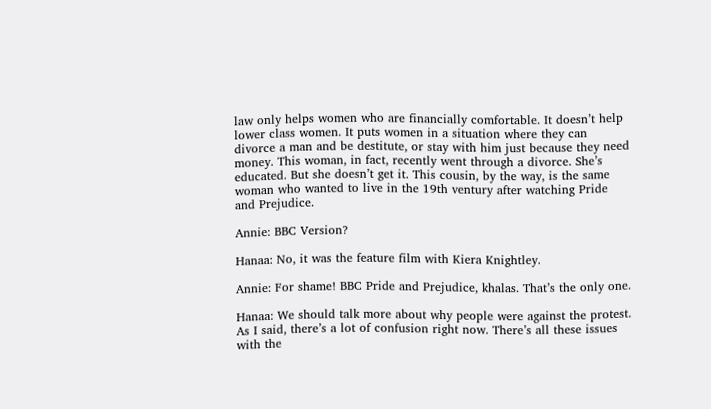law only helps women who are financially comfortable. It doesn’t help lower class women. It puts women in a situation where they can divorce a man and be destitute, or stay with him just because they need money. This woman, in fact, recently went through a divorce. She’s educated. But she doesn’t get it. This cousin, by the way, is the same woman who wanted to live in the 19th ventury after watching Pride and Prejudice.

Annie: BBC Version?

Hanaa: No, it was the feature film with Kiera Knightley.

Annie: For shame! BBC Pride and Prejudice, khalas. That’s the only one.

Hanaa: We should talk more about why people were against the protest. As I said, there’s a lot of confusion right now. There’s all these issues with the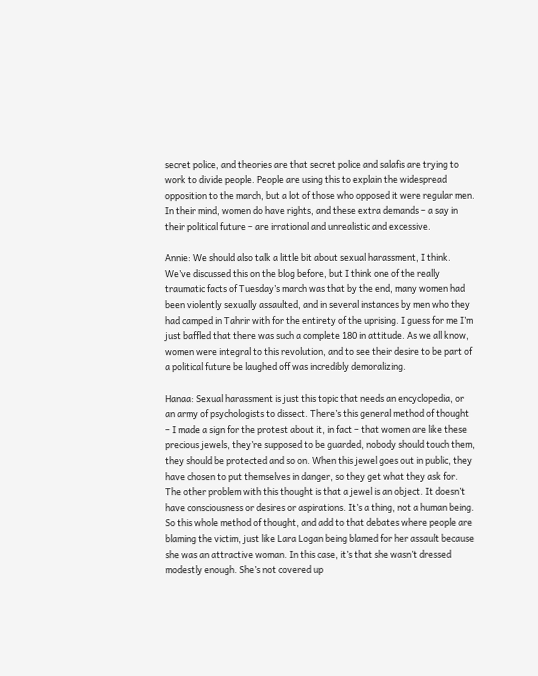secret police, and theories are that secret police and salafis are trying to work to divide people. People are using this to explain the widespread opposition to the march, but a lot of those who opposed it were regular men. In their mind, women do have rights, and these extra demands – a say in their political future – are irrational and unrealistic and excessive.

Annie: We should also talk a little bit about sexual harassment, I think. We’ve discussed this on the blog before, but I think one of the really traumatic facts of Tuesday’s march was that by the end, many women had been violently sexually assaulted, and in several instances by men who they had camped in Tahrir with for the entirety of the uprising. I guess for me I’m just baffled that there was such a complete 180 in attitude. As we all know, women were integral to this revolution, and to see their desire to be part of a political future be laughed off was incredibly demoralizing.

Hanaa: Sexual harassment is just this topic that needs an encyclopedia, or an army of psychologists to dissect. There’s this general method of thought – I made a sign for the protest about it, in fact – that women are like these precious jewels, they’re supposed to be guarded, nobody should touch them, they should be protected and so on. When this jewel goes out in public, they have chosen to put themselves in danger, so they get what they ask for. The other problem with this thought is that a jewel is an object. It doesn’t have consciousness or desires or aspirations. It’s a thing, not a human being. So this whole method of thought, and add to that debates where people are blaming the victim, just like Lara Logan being blamed for her assault because she was an attractive woman. In this case, it’s that she wasn’t dressed modestly enough. She’s not covered up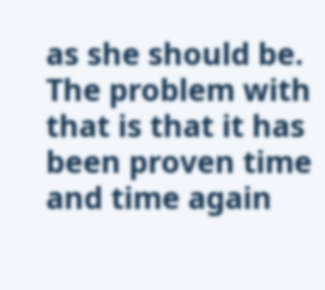as she should be. The problem with that is that it has been proven time and time again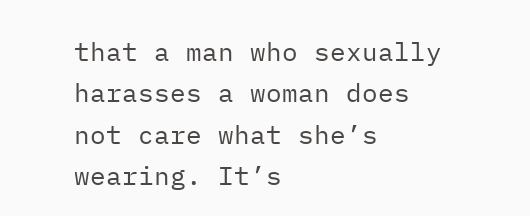that a man who sexually harasses a woman does not care what she’s wearing. It’s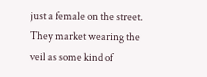just a female on the street. They market wearing the veil as some kind of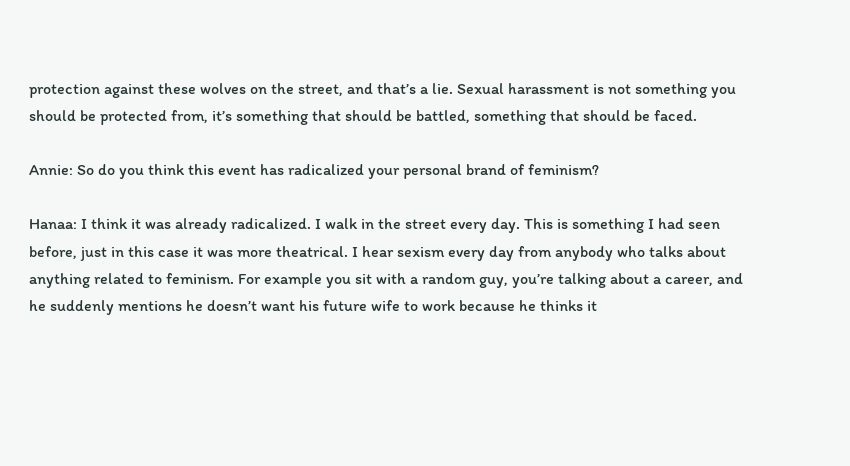protection against these wolves on the street, and that’s a lie. Sexual harassment is not something you should be protected from, it’s something that should be battled, something that should be faced.

Annie: So do you think this event has radicalized your personal brand of feminism?

Hanaa: I think it was already radicalized. I walk in the street every day. This is something I had seen before, just in this case it was more theatrical. I hear sexism every day from anybody who talks about anything related to feminism. For example you sit with a random guy, you’re talking about a career, and he suddenly mentions he doesn’t want his future wife to work because he thinks it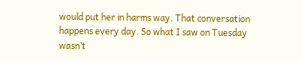would put her in harms way. That conversation happens every day. So what I saw on Tuesday wasn’t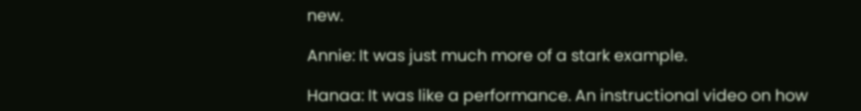new.

Annie: It was just much more of a stark example.

Hanaa: It was like a performance. An instructional video on how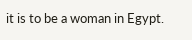it is to be a woman in Egypt.